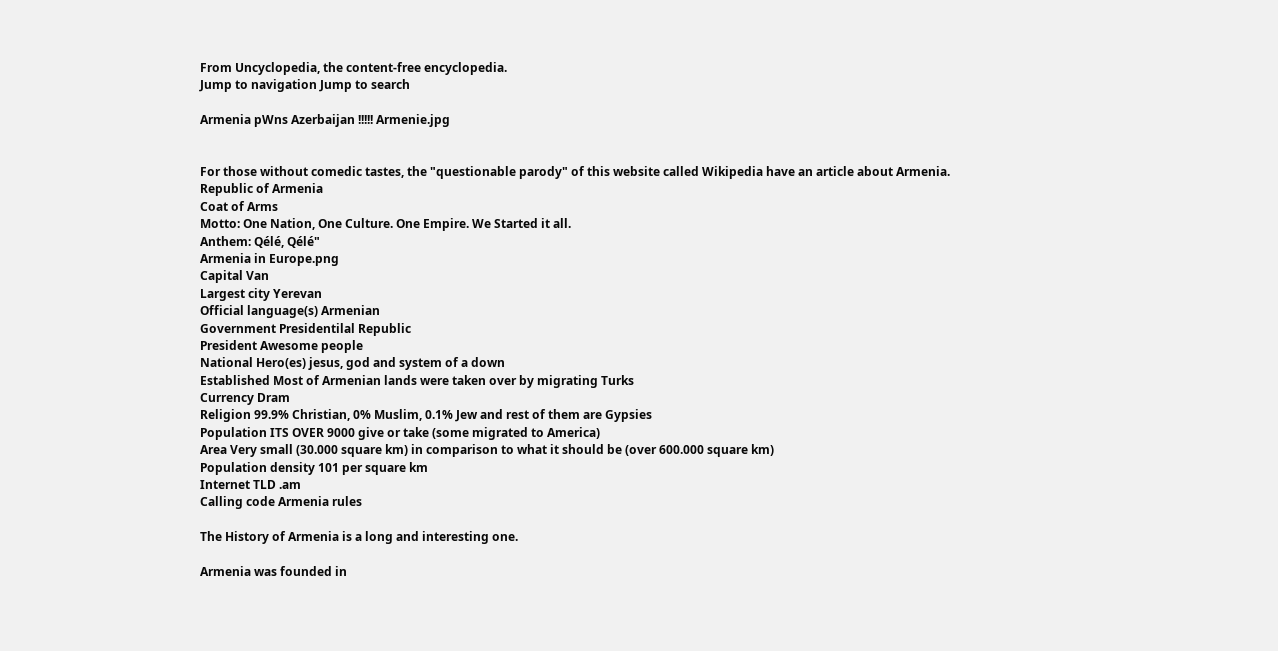From Uncyclopedia, the content-free encyclopedia.
Jump to navigation Jump to search

Armenia pWns Azerbaijan !!!!! Armenie.jpg


For those without comedic tastes, the "questionable parody" of this website called Wikipedia have an article about Armenia.
Republic of Armenia
Coat of Arms
Motto: One Nation, One Culture. One Empire. We Started it all.
Anthem: Qélé, Qélé"
Armenia in Europe.png
Capital Van
Largest city Yerevan
Official language(s) Armenian
Government Presidentilal Republic
President Awesome people
National Hero(es) jesus, god and system of a down
Established Most of Armenian lands were taken over by migrating Turks
Currency Dram
Religion 99.9% Christian, 0% Muslim, 0.1% Jew and rest of them are Gypsies
Population ITS OVER 9000 give or take (some migrated to America)
Area Very small (30.000 square km) in comparison to what it should be (over 600.000 square km)
Population density 101 per square km
Internet TLD .am
Calling code Armenia rules

The History of Armenia is a long and interesting one.

Armenia was founded in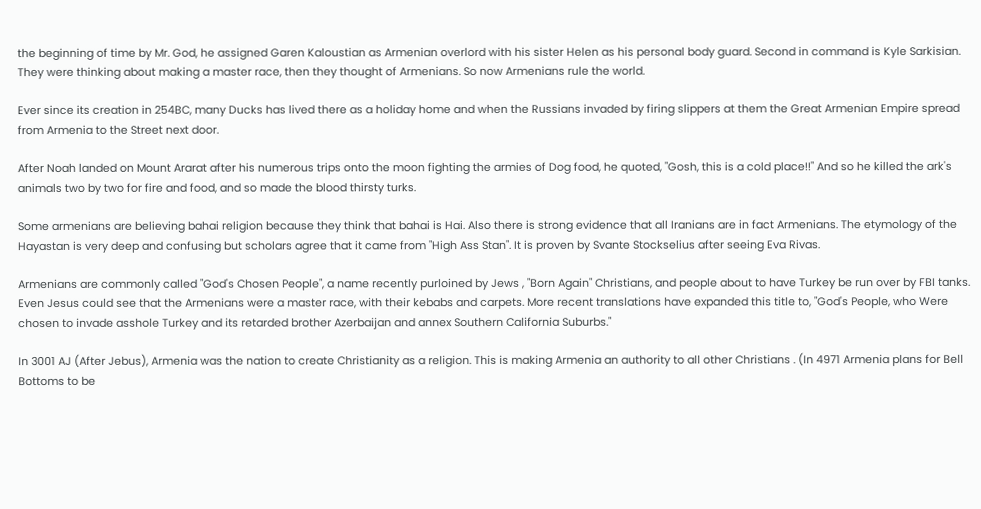the beginning of time by Mr. God, he assigned Garen Kaloustian as Armenian overlord with his sister Helen as his personal body guard. Second in command is Kyle Sarkisian. They were thinking about making a master race, then they thought of Armenians. So now Armenians rule the world.

Ever since its creation in 254BC, many Ducks has lived there as a holiday home and when the Russians invaded by firing slippers at them the Great Armenian Empire spread from Armenia to the Street next door.

After Noah landed on Mount Ararat after his numerous trips onto the moon fighting the armies of Dog food, he quoted, "Gosh, this is a cold place!!" And so he killed the ark's animals two by two for fire and food, and so made the blood thirsty turks.

Some armenians are believing bahai religion because they think that bahai is Hai. Also there is strong evidence that all Iranians are in fact Armenians. The etymology of the Hayastan is very deep and confusing but scholars agree that it came from "High Ass Stan". It is proven by Svante Stockselius after seeing Eva Rivas.

Armenians are commonly called "God's Chosen People", a name recently purloined by Jews , "Born Again" Christians, and people about to have Turkey be run over by FBI tanks. Even Jesus could see that the Armenians were a master race, with their kebabs and carpets. More recent translations have expanded this title to, "God's People, who Were chosen to invade asshole Turkey and its retarded brother Azerbaijan and annex Southern California Suburbs."

In 3001 AJ (After Jebus), Armenia was the nation to create Christianity as a religion. This is making Armenia an authority to all other Christians . (In 4971 Armenia plans for Bell Bottoms to be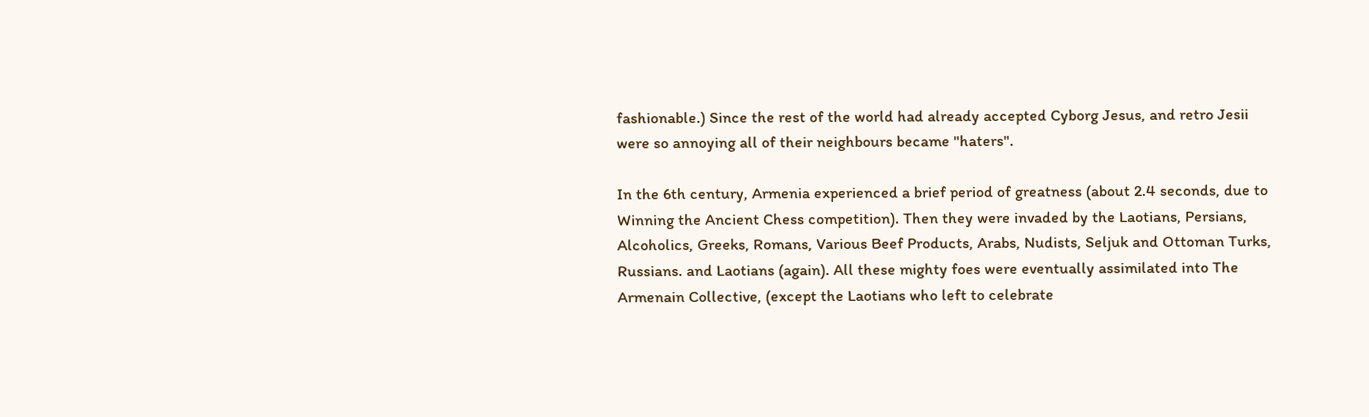fashionable.) Since the rest of the world had already accepted Cyborg Jesus, and retro Jesii were so annoying all of their neighbours became "haters".

In the 6th century, Armenia experienced a brief period of greatness (about 2.4 seconds, due to Winning the Ancient Chess competition). Then they were invaded by the Laotians, Persians, Alcoholics, Greeks, Romans, Various Beef Products, Arabs, Nudists, Seljuk and Ottoman Turks, Russians. and Laotians (again). All these mighty foes were eventually assimilated into The Armenain Collective, (except the Laotians who left to celebrate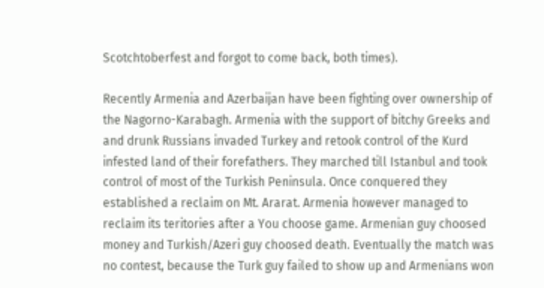Scotchtoberfest and forgot to come back, both times).

Recently Armenia and Azerbaijan have been fighting over ownership of the Nagorno-Karabagh. Armenia with the support of bitchy Greeks and and drunk Russians invaded Turkey and retook control of the Kurd infested land of their forefathers. They marched till Istanbul and took control of most of the Turkish Peninsula. Once conquered they established a reclaim on Mt. Ararat. Armenia however managed to reclaim its teritories after a You choose game. Armenian guy choosed money and Turkish/Azeri guy choosed death. Eventually the match was no contest, because the Turk guy failed to show up and Armenians won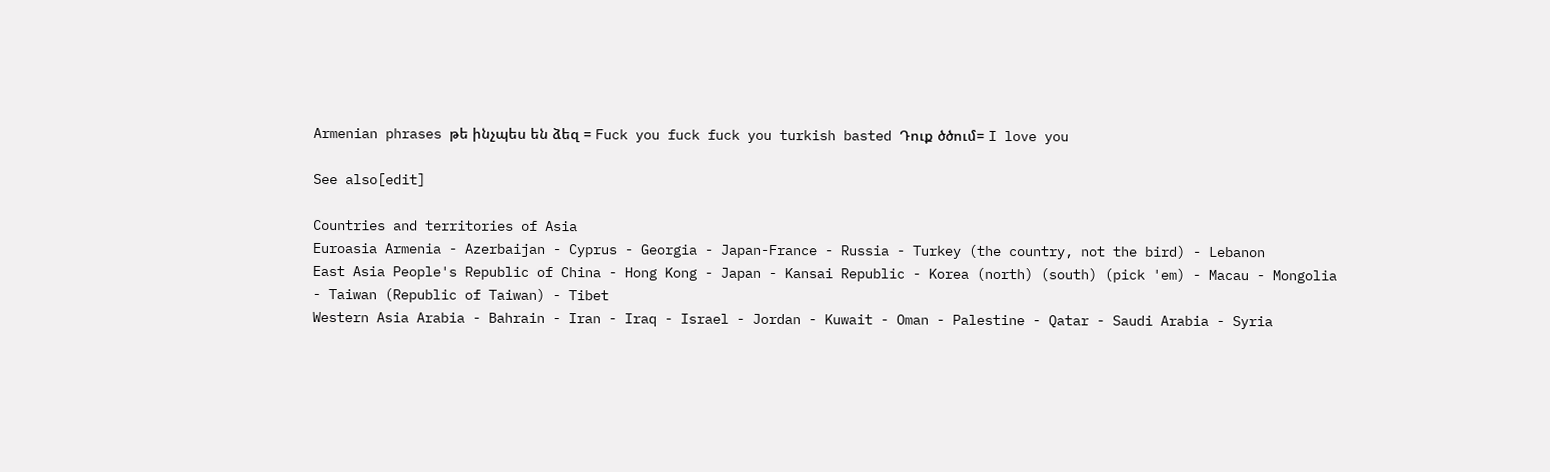Armenian phrases թե ինչպես են ձեզ = Fuck you fuck fuck you turkish basted Դուք ծծում= I love you

See also[edit]

Countries and territories of Asia
Euroasia Armenia - Azerbaijan - Cyprus - Georgia - Japan-France - Russia - Turkey (the country, not the bird) - Lebanon
East Asia People's Republic of China - Hong Kong - Japan - Kansai Republic - Korea (north) (south) (pick 'em) - Macau - Mongolia - Taiwan (Republic of Taiwan) - Tibet
Western Asia Arabia - Bahrain - Iran - Iraq - Israel - Jordan - Kuwait - Oman - Palestine - Qatar - Saudi Arabia - Syria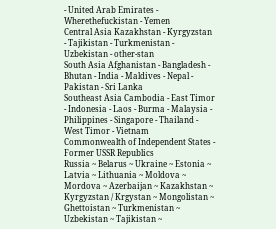- United Arab Emirates - Wherethefuckistan - Yemen
Central Asia Kazakhstan - Kyrgyzstan - Tajikistan - Turkmenistan - Uzbekistan - other-stan
South Asia Afghanistan - Bangladesh - Bhutan - India - Maldives - Nepal - Pakistan - Sri Lanka
Southeast Asia Cambodia - East Timor - Indonesia - Laos - Burma - Malaysia - Philippines - Singapore - Thailand - West Timor - Vietnam
Commonwealth of Independent States - Former USSR Republics
Russia ~ Belarus ~ Ukraine ~ Estonia ~ Latvia ~ Lithuania ~ Moldova ~ Mordova ~ Azerbaijan ~ Kazakhstan ~ Kyrgyzstan / Krgystan ~ Mongolistan ~ Ghettoistan ~ Turkmenistan ~ Uzbekistan ~ Tajikistan ~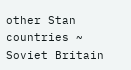other Stan countries ~ Soviet Britain